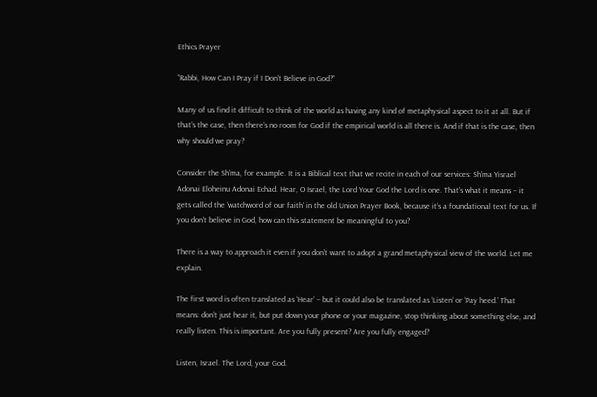Ethics Prayer

“Rabbi, How Can I Pray if I Don’t Believe in God?”

Many of us find it difficult to think of the world as having any kind of metaphysical aspect to it at all. But if that’s the case, then there’s no room for God if the empirical world is all there is. And if that is the case, then why should we pray?

Consider the Sh’ma, for example. It is a Biblical text that we recite in each of our services: Sh’ma Yisrael Adonai Eloheinu Adonai Echad. Hear, O Israel, the Lord Your God the Lord is one. That’s what it means – it gets called the ‘watchword of our faith’ in the old Union Prayer Book, because it’s a foundational text for us. If you don’t believe in God, how can this statement be meaningful to you?

There is a way to approach it even if you don’t want to adopt a grand metaphysical view of the world. Let me explain.

The first word is often translated as ‘Hear’ – but it could also be translated as ‘Listen’ or ‘Pay heed.’ That means: don’t just hear it, but put down your phone or your magazine, stop thinking about something else, and really listen. This is important. Are you fully present? Are you fully engaged?

Listen, Israel. The Lord, your God.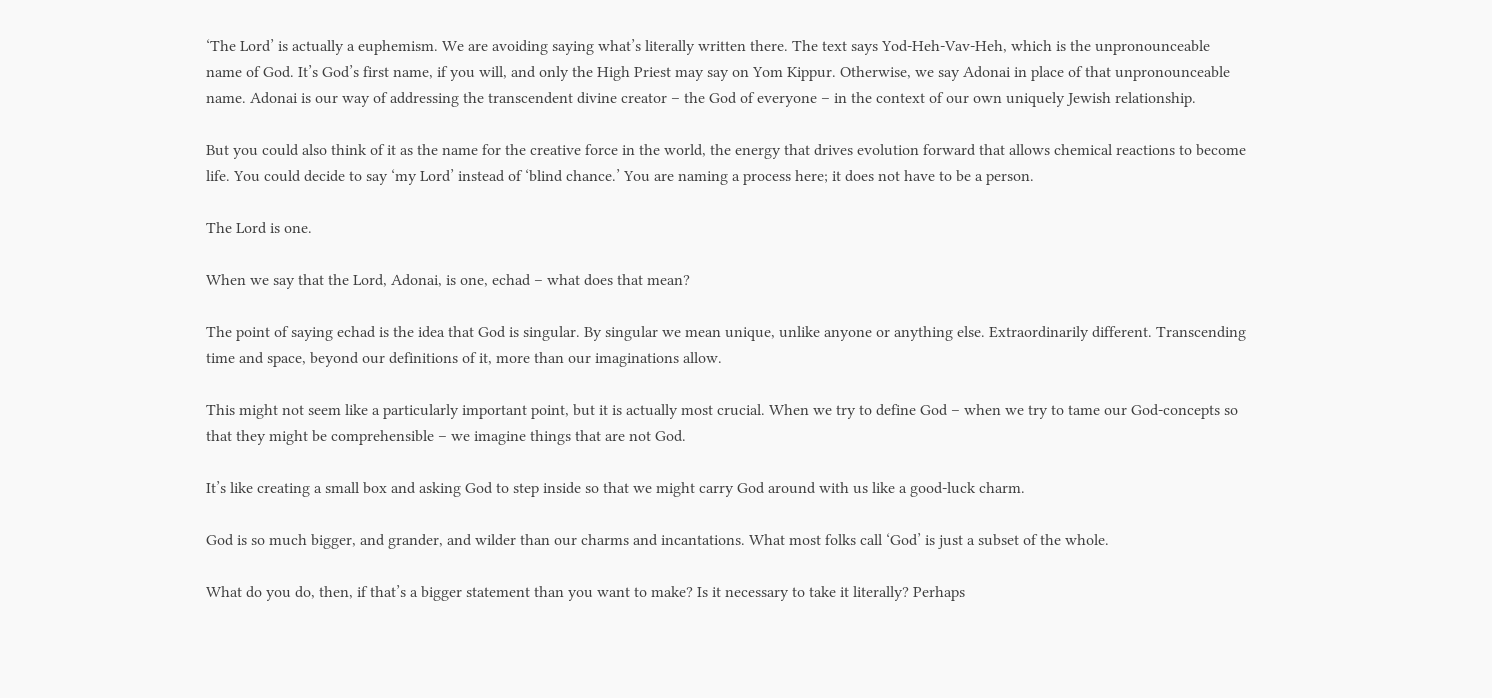‘The Lord’ is actually a euphemism. We are avoiding saying what’s literally written there. The text says Yod-Heh-Vav-Heh, which is the unpronounceable name of God. It’s God’s first name, if you will, and only the High Priest may say on Yom Kippur. Otherwise, we say Adonai in place of that unpronounceable name. Adonai is our way of addressing the transcendent divine creator – the God of everyone – in the context of our own uniquely Jewish relationship.

But you could also think of it as the name for the creative force in the world, the energy that drives evolution forward that allows chemical reactions to become life. You could decide to say ‘my Lord’ instead of ‘blind chance.’ You are naming a process here; it does not have to be a person.

The Lord is one.

When we say that the Lord, Adonai, is one, echad – what does that mean?

The point of saying echad is the idea that God is singular. By singular we mean unique, unlike anyone or anything else. Extraordinarily different. Transcending time and space, beyond our definitions of it, more than our imaginations allow.

This might not seem like a particularly important point, but it is actually most crucial. When we try to define God – when we try to tame our God-concepts so that they might be comprehensible – we imagine things that are not God.

It’s like creating a small box and asking God to step inside so that we might carry God around with us like a good-luck charm.

God is so much bigger, and grander, and wilder than our charms and incantations. What most folks call ‘God’ is just a subset of the whole.

What do you do, then, if that’s a bigger statement than you want to make? Is it necessary to take it literally? Perhaps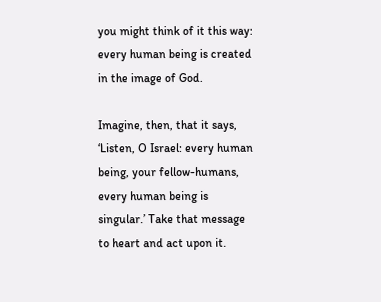you might think of it this way: every human being is created in the image of God.

Imagine, then, that it says, ‘Listen, O Israel: every human being, your fellow-humans, every human being is singular.’ Take that message to heart and act upon it.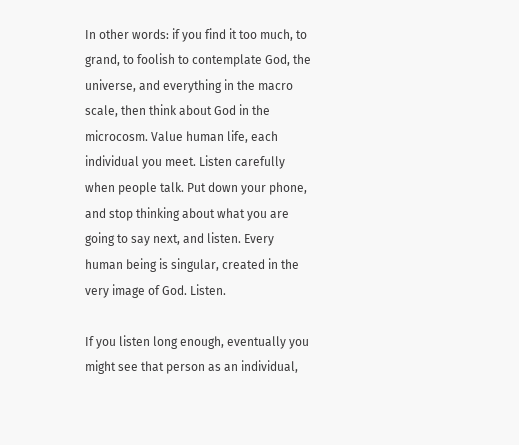In other words: if you find it too much, to grand, to foolish to contemplate God, the universe, and everything in the macro scale, then think about God in the microcosm. Value human life, each individual you meet. Listen carefully when people talk. Put down your phone, and stop thinking about what you are going to say next, and listen. Every human being is singular, created in the very image of God. Listen.

If you listen long enough, eventually you might see that person as an individual,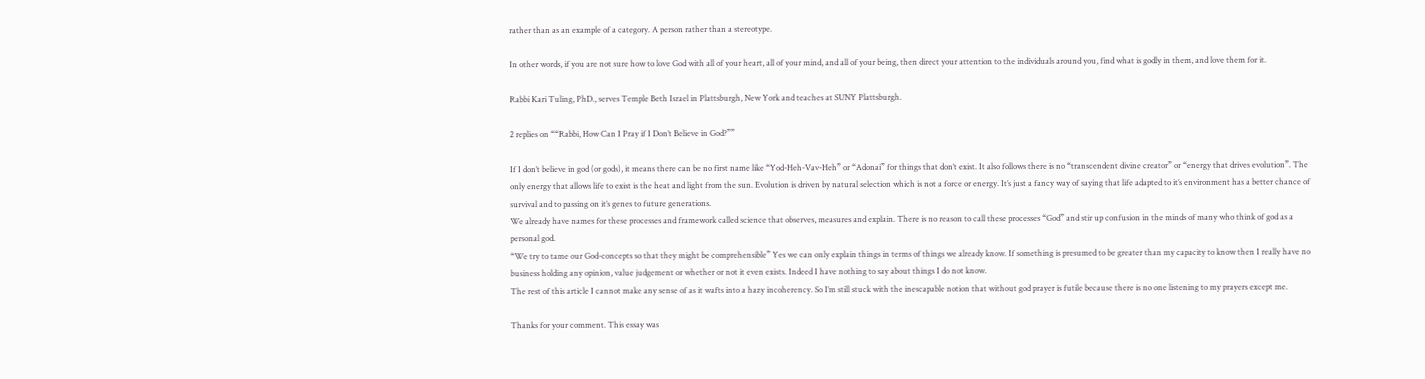rather than as an example of a category. A person rather than a stereotype.

In other words, if you are not sure how to love God with all of your heart, all of your mind, and all of your being, then direct your attention to the individuals around you, find what is godly in them, and love them for it.

Rabbi Kari Tuling, PhD., serves Temple Beth Israel in Plattsburgh, New York and teaches at SUNY Plattsburgh.

2 replies on ““Rabbi, How Can I Pray if I Don’t Believe in God?””

If I don’t believe in god (or gods), it means there can be no first name like “Yod-Heh-Vav-Heh” or “Adonai” for things that don’t exist. It also follows there is no “transcendent divine creator” or “energy that drives evolution”. The only energy that allows life to exist is the heat and light from the sun. Evolution is driven by natural selection which is not a force or energy. It’s just a fancy way of saying that life adapted to it’s environment has a better chance of survival and to passing on it’s genes to future generations.
We already have names for these processes and framework called science that observes, measures and explain. There is no reason to call these processes “God” and stir up confusion in the minds of many who think of god as a personal god.
“We try to tame our God-concepts so that they might be comprehensible” Yes we can only explain things in terms of things we already know. If something is presumed to be greater than my capacity to know then I really have no business holding any opinion, value judgement or whether or not it even exists. Indeed I have nothing to say about things I do not know.
The rest of this article I cannot make any sense of as it wafts into a hazy incoherency. So I’m still stuck with the inescapable notion that without god prayer is futile because there is no one listening to my prayers except me.

Thanks for your comment. This essay was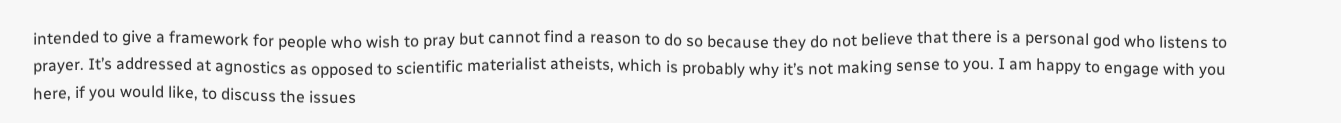intended to give a framework for people who wish to pray but cannot find a reason to do so because they do not believe that there is a personal god who listens to prayer. It’s addressed at agnostics as opposed to scientific materialist atheists, which is probably why it’s not making sense to you. I am happy to engage with you here, if you would like, to discuss the issues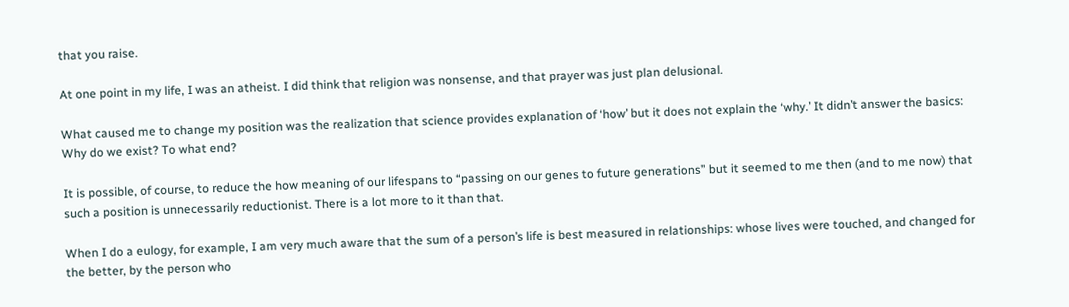that you raise.

At one point in my life, I was an atheist. I did think that religion was nonsense, and that prayer was just plan delusional.

What caused me to change my position was the realization that science provides explanation of ‘how’ but it does not explain the ‘why.’ It didn’t answer the basics: Why do we exist? To what end?

It is possible, of course, to reduce the how meaning of our lifespans to “passing on our genes to future generations” but it seemed to me then (and to me now) that such a position is unnecessarily reductionist. There is a lot more to it than that.

When I do a eulogy, for example, I am very much aware that the sum of a person’s life is best measured in relationships: whose lives were touched, and changed for the better, by the person who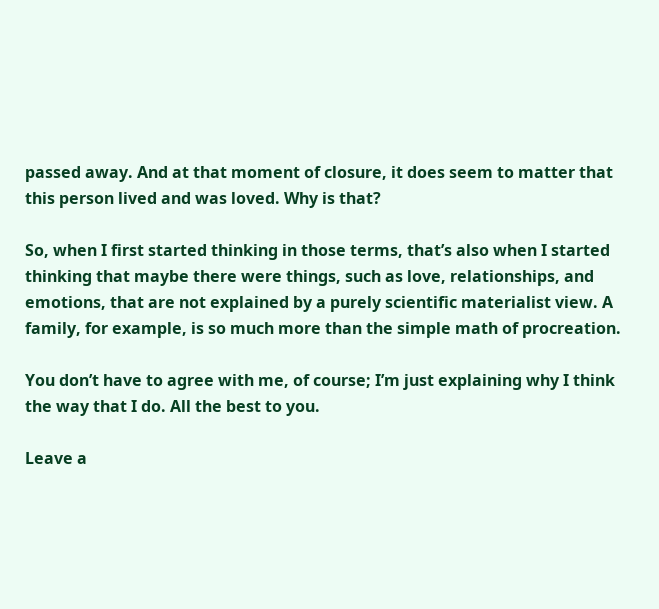passed away. And at that moment of closure, it does seem to matter that this person lived and was loved. Why is that?

So, when I first started thinking in those terms, that’s also when I started thinking that maybe there were things, such as love, relationships, and emotions, that are not explained by a purely scientific materialist view. A family, for example, is so much more than the simple math of procreation.

You don’t have to agree with me, of course; I’m just explaining why I think the way that I do. All the best to you.

Leave a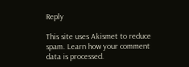Reply

This site uses Akismet to reduce spam. Learn how your comment data is processed.